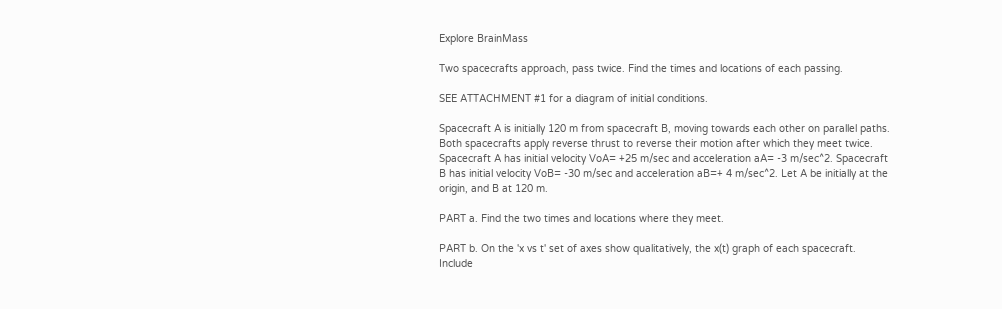Explore BrainMass

Two spacecrafts approach, pass twice. Find the times and locations of each passing.

SEE ATTACHMENT #1 for a diagram of initial conditions.

Spacecraft A is initially 120 m from spacecraft B, moving towards each other on parallel paths. Both spacecrafts apply reverse thrust to reverse their motion after which they meet twice. Spacecraft A has initial velocity VoA= +25 m/sec and acceleration aA= -3 m/sec^2. Spacecraft B has initial velocity VoB= -30 m/sec and acceleration aB=+ 4 m/sec^2. Let A be initially at the origin, and B at 120 m.

PART a. Find the two times and locations where they meet.

PART b. On the 'x vs t' set of axes show qualitatively, the x(t) graph of each spacecraft. Include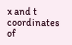x and t coordinates of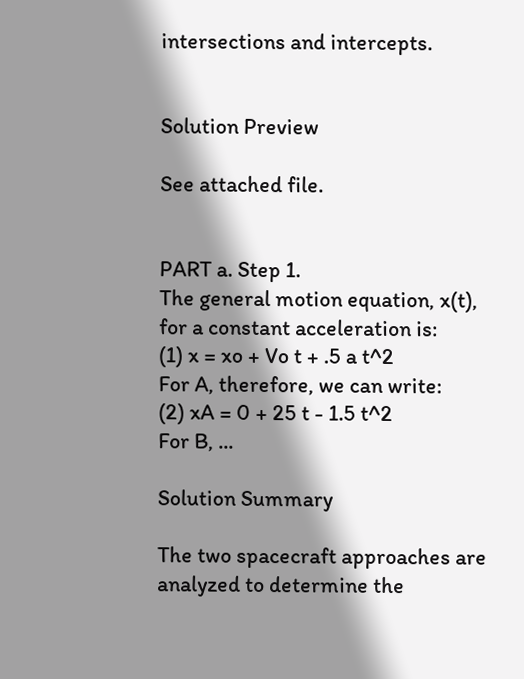intersections and intercepts.


Solution Preview

See attached file.


PART a. Step 1.
The general motion equation, x(t), for a constant acceleration is:
(1) x = xo + Vo t + .5 a t^2
For A, therefore, we can write:
(2) xA = 0 + 25 t - 1.5 t^2
For B, ...

Solution Summary

The two spacecraft approaches are analyzed to determine the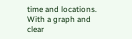time and locations. With a graph and clear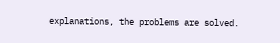explanations, the problems are solved.